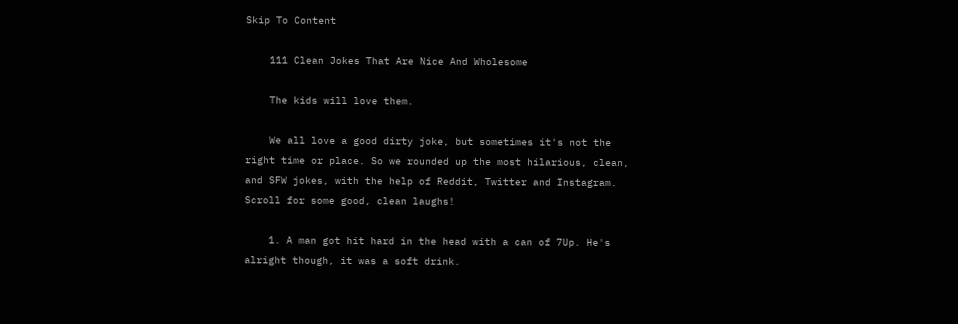Skip To Content

    111 Clean Jokes That Are Nice And Wholesome

    The kids will love them.

    We all love a good dirty joke, but sometimes it's not the right time or place. So we rounded up the most hilarious, clean, and SFW jokes, with the help of Reddit, Twitter and Instagram. Scroll for some good, clean laughs!

    1. A man got hit hard in the head with a can of 7Up. He's alright though, it was a soft drink.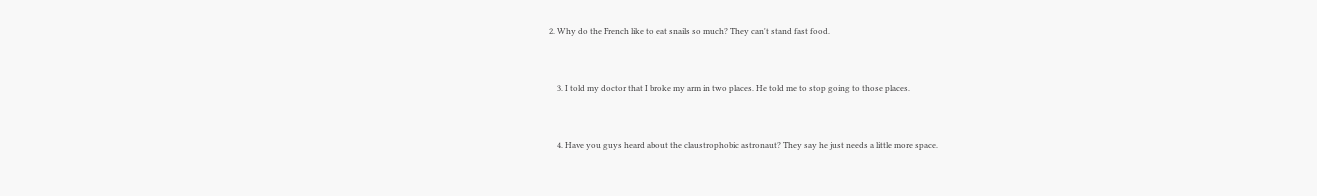2. Why do the French like to eat snails so much? They can't stand fast food.


    3. I told my doctor that I broke my arm in two places. He told me to stop going to those places.


    4. Have you guys heard about the claustrophobic astronaut? They say he just needs a little more space.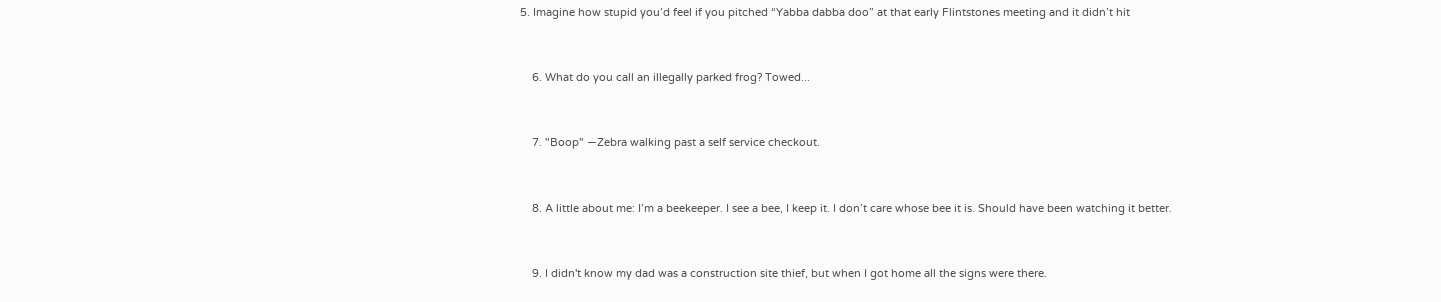5. Imagine how stupid you’d feel if you pitched “Yabba dabba doo” at that early Flintstones meeting and it didn’t hit


    6. What do you call an illegally parked frog? Towed...


    7. "Boop" —Zebra walking past a self service checkout.


    8. A little about me: I’m a beekeeper. I see a bee, I keep it. I don’t care whose bee it is. Should have been watching it better.


    9. I didn't know my dad was a construction site thief, but when I got home all the signs were there.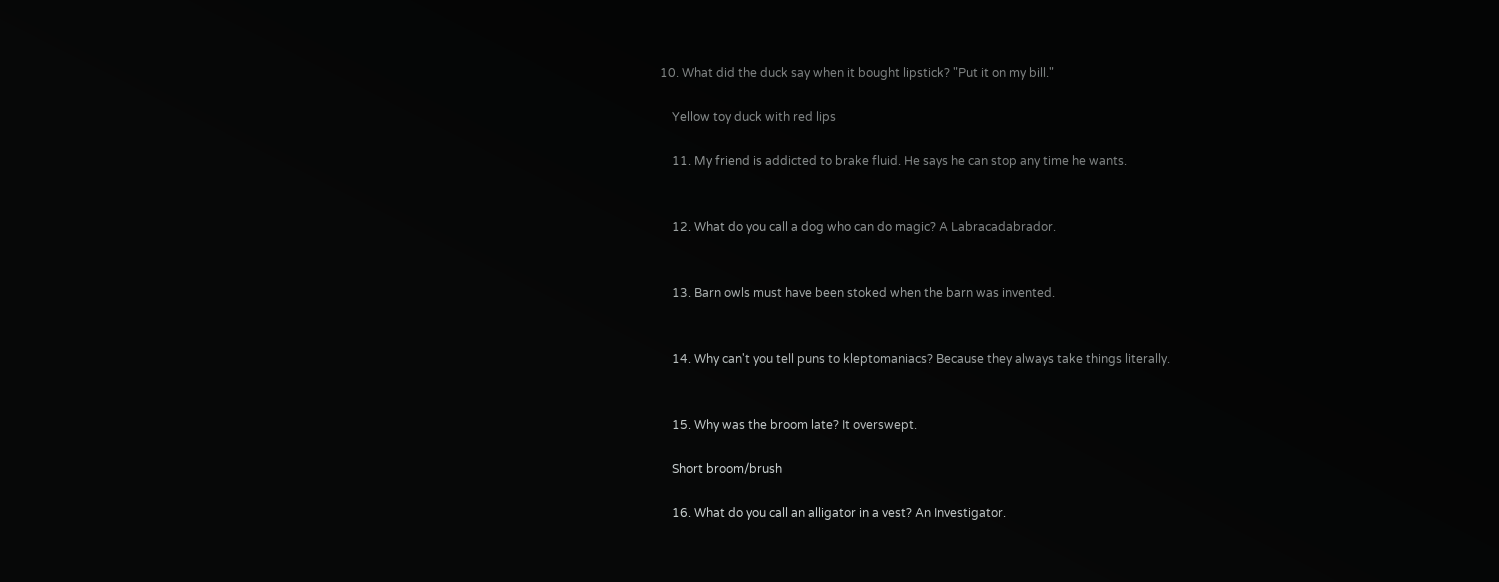10. What did the duck say when it bought lipstick? "Put it on my bill."

    Yellow toy duck with red lips

    11. My friend is addicted to brake fluid. He says he can stop any time he wants.


    12. What do you call a dog who can do magic? A Labracadabrador.


    13. Barn owls must have been stoked when the barn was invented.


    14. Why can't you tell puns to kleptomaniacs? Because they always take things literally.


    15. Why was the broom late? It overswept.

    Short broom/brush

    16. What do you call an alligator in a vest? An Investigator.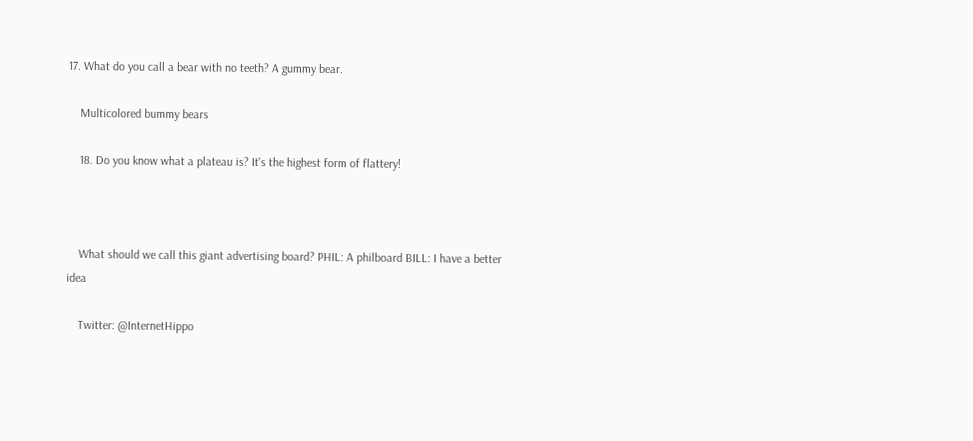17. What do you call a bear with no teeth? A gummy bear.

    Multicolored bummy bears

    18. Do you know what a plateau is? It's the highest form of flattery!



    What should we call this giant advertising board? PHIL: A philboard BILL: I have a better idea

    Twitter: @InternetHippo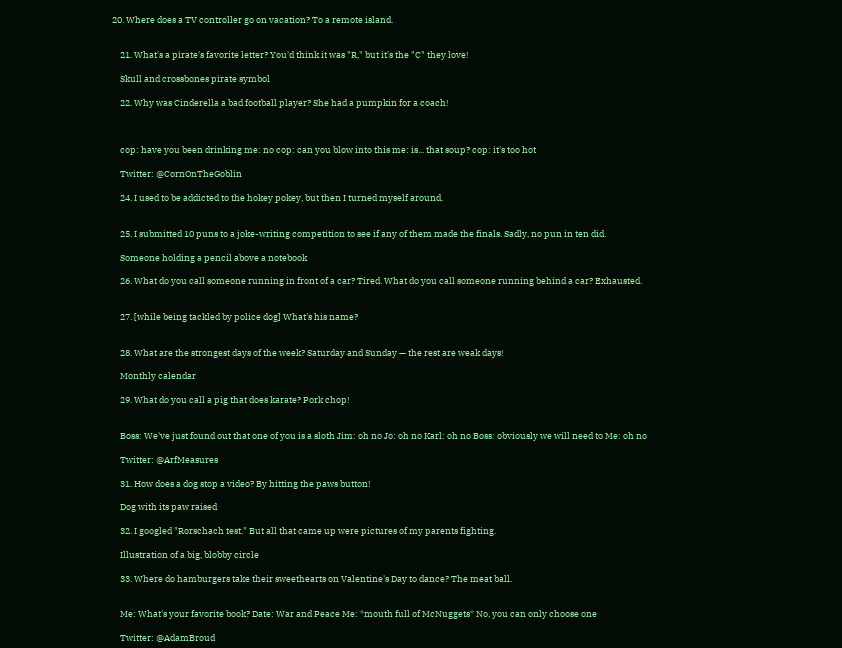20. Where does a TV controller go on vacation? To a remote island.


    21. What's a pirate's favorite letter? You'd think it was "R," but it's the "C" they love!

    Skull and crossbones pirate symbol

    22. Why was Cinderella a bad football player? She had a pumpkin for a coach!



    cop: have you been drinking me: no cop: can you blow into this me: is... that soup? cop: it's too hot

    Twitter: @CornOnTheGoblin

    24. I used to be addicted to the hokey pokey, but then I turned myself around.


    25. I submitted 10 puns to a joke-writing competition to see if any of them made the finals. Sadly, no pun in ten did.

    Someone holding a pencil above a notebook

    26. What do you call someone running in front of a car? Tired. What do you call someone running behind a car? Exhausted.


    27. [while being tackled by police dog] What's his name?


    28. What are the strongest days of the week? Saturday and Sunday — the rest are weak days!

    Monthly calendar

    29. What do you call a pig that does karate? Pork chop!


    Boss: We've just found out that one of you is a sloth Jim: oh no Jo: oh no Karl: oh no Boss: obviously we will need to Me: oh no

    Twitter: @ArfMeasures

    31. How does a dog stop a video? By hitting the paws button!

    Dog with its paw raised

    32. I googled "Rorschach test." But all that came up were pictures of my parents fighting.

    Illustration of a big, blobby circle

    33. Where do hamburgers take their sweethearts on Valentine's Day to dance? The meat ball.


    Me: What's your favorite book? Date: War and Peace Me: *mouth full of McNuggets* No, you can only choose one

    Twitter: @AdamBroud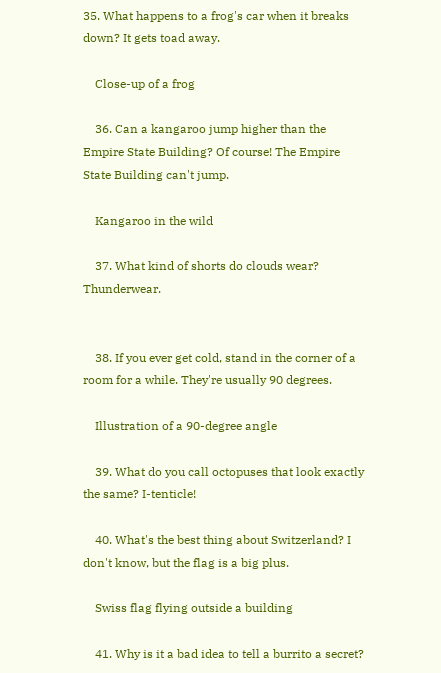35. What happens to a frog's car when it breaks down? It gets toad away.

    Close-up of a frog

    36. Can a kangaroo jump higher than the Empire State Building? Of course! The Empire State Building can't jump.

    Kangaroo in the wild

    37. What kind of shorts do clouds wear? Thunderwear.


    38. If you ever get cold, stand in the corner of a room for a while. They're usually 90 degrees.

    Illustration of a 90-degree angle

    39. What do you call octopuses that look exactly the same? I-tenticle!

    40. What's the best thing about Switzerland? I don't know, but the flag is a big plus.

    Swiss flag flying outside a building

    41. Why is it a bad idea to tell a burrito a secret?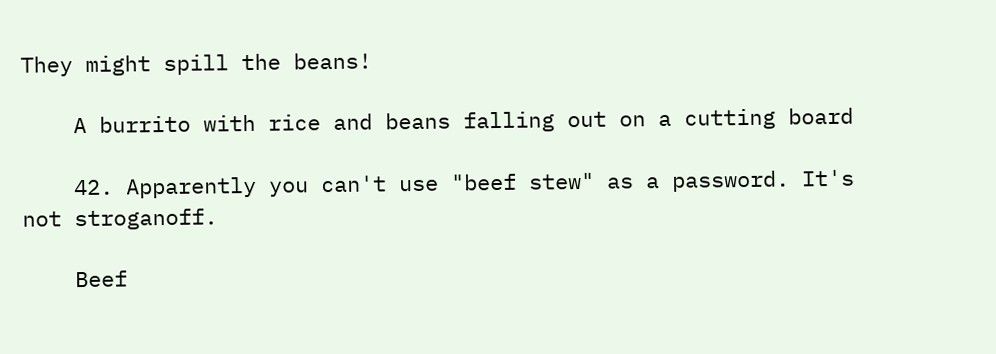They might spill the beans!

    A burrito with rice and beans falling out on a cutting board

    42. Apparently you can't use "beef stew" as a password. It's not stroganoff.

    Beef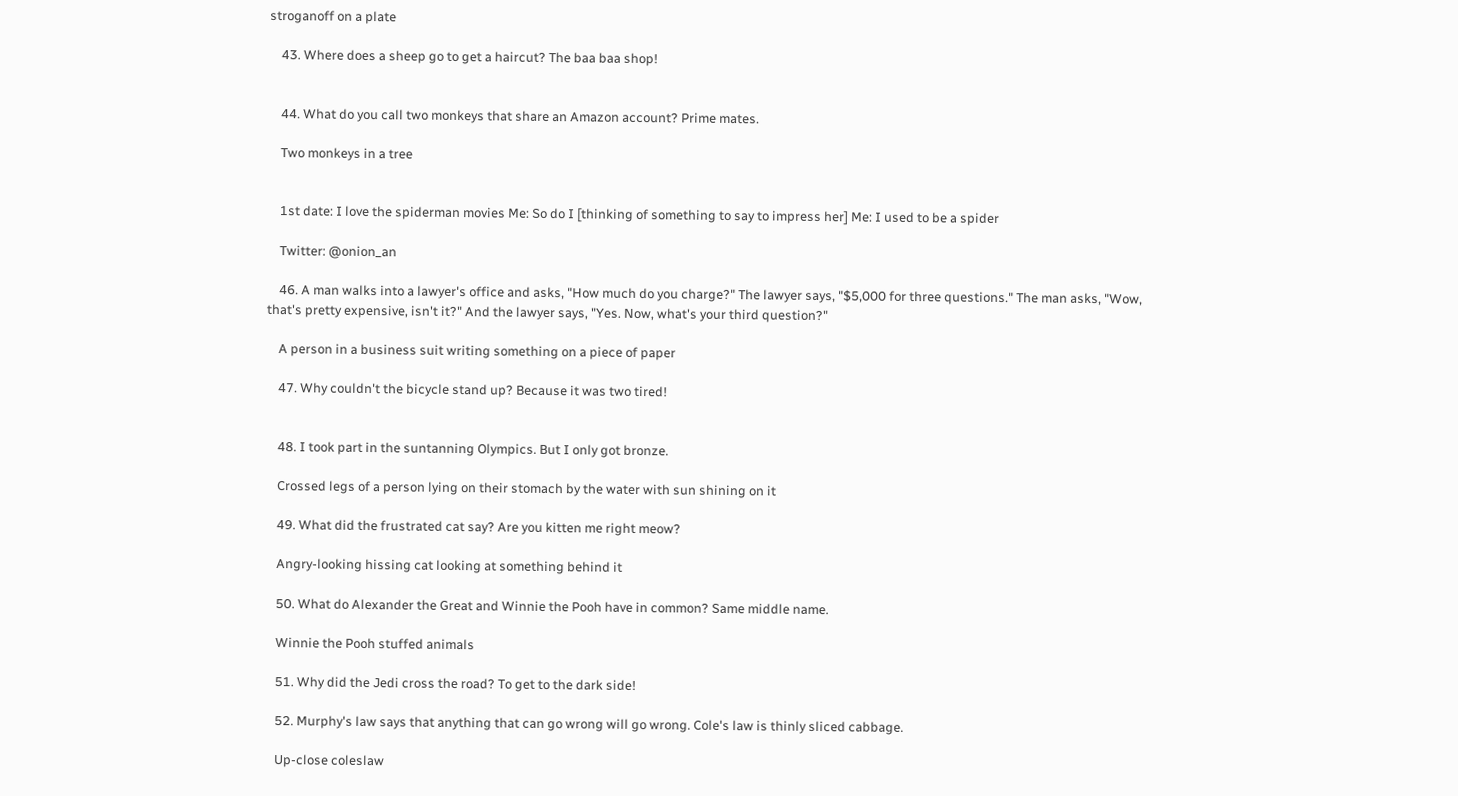stroganoff on a plate

    43. Where does a sheep go to get a haircut? The baa baa shop!


    44. What do you call two monkeys that share an Amazon account? Prime mates.

    Two monkeys in a tree


    1st date: I love the spiderman movies Me: So do I [thinking of something to say to impress her] Me: I used to be a spider

    Twitter: @onion_an

    46. A man walks into a lawyer's office and asks, "How much do you charge?" The lawyer says, "$5,000 for three questions." The man asks, "Wow, that's pretty expensive, isn't it?" And the lawyer says, "Yes. Now, what's your third question?"

    A person in a business suit writing something on a piece of paper

    47. Why couldn't the bicycle stand up? Because it was two tired!


    48. I took part in the suntanning Olympics. But I only got bronze.

    Crossed legs of a person lying on their stomach by the water with sun shining on it

    49. What did the frustrated cat say? Are you kitten me right meow?

    Angry-looking hissing cat looking at something behind it

    50. What do Alexander the Great and Winnie the Pooh have in common? Same middle name.

    Winnie the Pooh stuffed animals

    51. Why did the Jedi cross the road? To get to the dark side!

    52. Murphy's law says that anything that can go wrong will go wrong. Cole's law is thinly sliced cabbage.

    Up-close coleslaw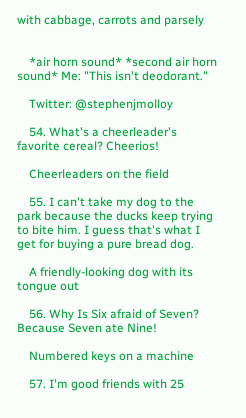with cabbage, carrots and parsely


    *air horn sound* *second air horn sound* Me: "This isn't deodorant."

    Twitter: @stephenjmolloy

    54. What's a cheerleader's favorite cereal? Cheerios!

    Cheerleaders on the field

    55. I can't take my dog to the park because the ducks keep trying to bite him. I guess that's what I get for buying a pure bread dog.

    A friendly-looking dog with its tongue out

    56. Why Is Six afraid of Seven? Because Seven ate Nine!

    Numbered keys on a machine

    57. I'm good friends with 25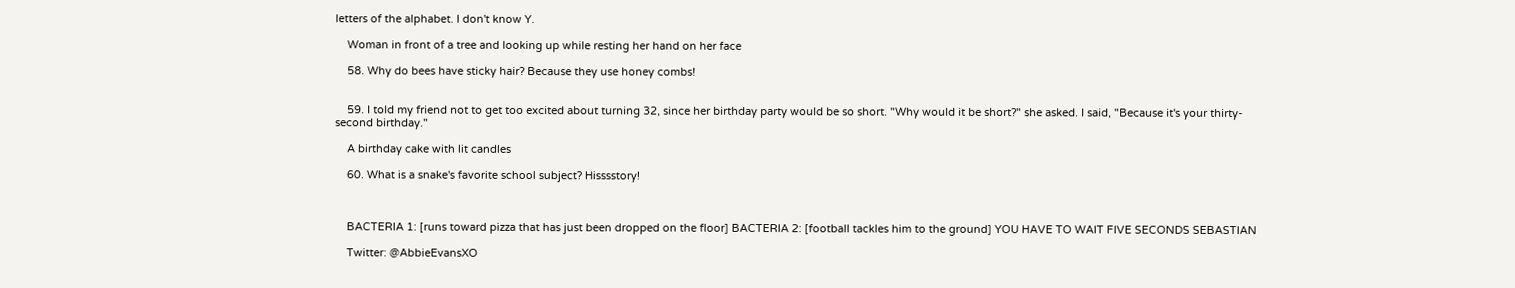letters of the alphabet. I don't know Y.

    Woman in front of a tree and looking up while resting her hand on her face

    58. Why do bees have sticky hair? Because they use honey combs!


    59. I told my friend not to get too excited about turning 32, since her birthday party would be so short. "Why would it be short?" she asked. I said, "Because it's your thirty-second birthday."

    A birthday cake with lit candles

    60. What is a snake's favorite school subject? Hisssstory!



    BACTERIA 1: [runs toward pizza that has just been dropped on the floor] BACTERIA 2: [football tackles him to the ground] YOU HAVE TO WAIT FIVE SECONDS SEBASTIAN

    Twitter: @AbbieEvansXO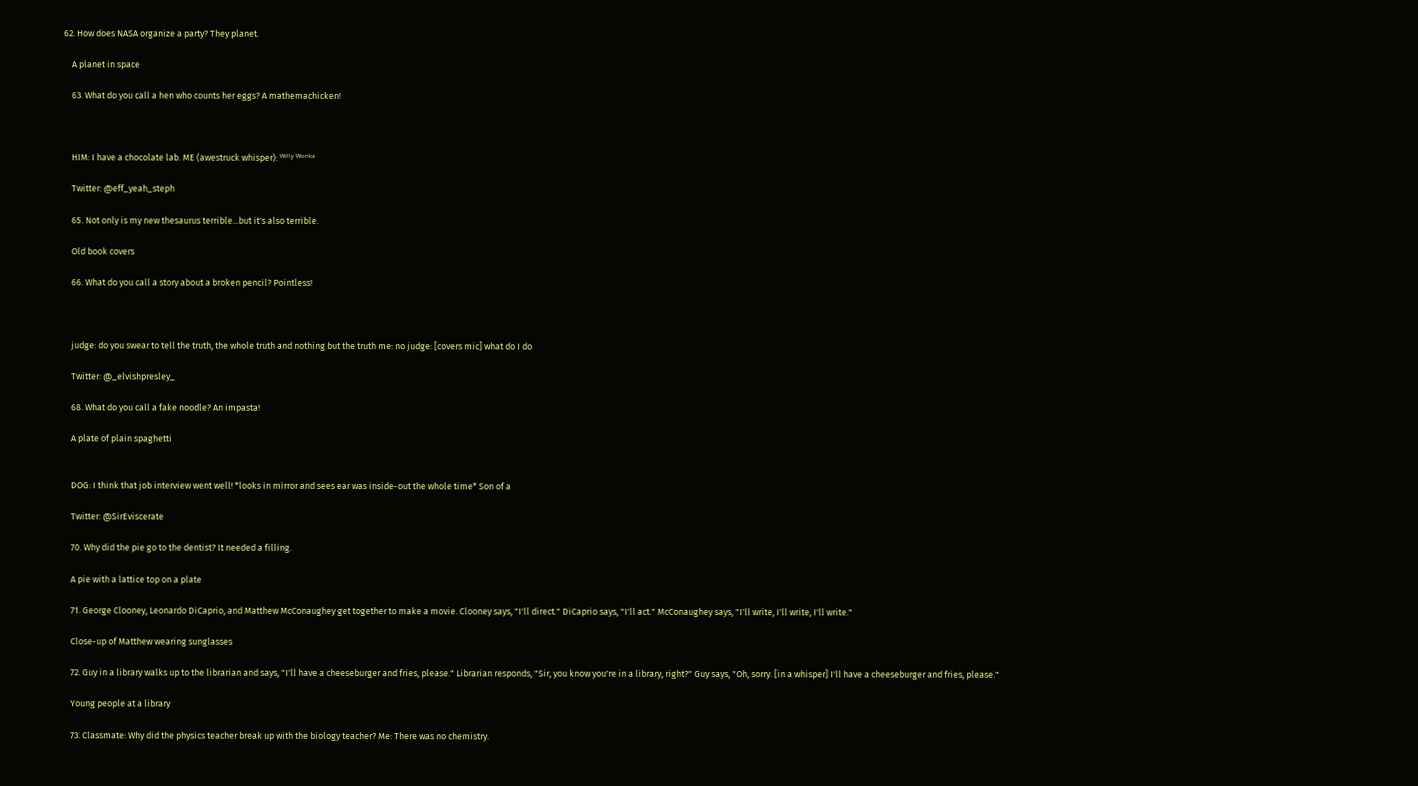62. How does NASA organize a party? They planet.

    A planet in space

    63. What do you call a hen who counts her eggs? A mathemachicken!



    HIM: I have a chocolate lab. ME (awestruck whisper): ᵂᶦˡˡʸ ᵂᵒⁿᵏᵃ

    Twitter: @eff_yeah_steph

    65. Not only is my new thesaurus terrible...but it's also terrible.

    Old book covers

    66. What do you call a story about a broken pencil? Pointless!



    judge: do you swear to tell the truth, the whole truth and nothing but the truth me: no judge: [covers mic] what do I do

    Twitter: @_elvishpresley_

    68. What do you call a fake noodle? An impasta!

    A plate of plain spaghetti


    DOG: I think that job interview went well! *looks in mirror and sees ear was inside-out the whole time* Son of a

    Twitter: @SirEviscerate

    70. Why did the pie go to the dentist? It needed a filling.

    A pie with a lattice top on a plate

    71. George Clooney, Leonardo DiCaprio, and Matthew McConaughey get together to make a movie. Clooney says, "I'll direct." DiCaprio says, "I'll act." McConaughey says, "I'll write, I'll write, I'll write."

    Close-up of Matthew wearing sunglasses

    72. Guy in a library walks up to the librarian and says, "I'll have a cheeseburger and fries, please." Librarian responds, "Sir, you know you're in a library, right?" Guy says, "Oh, sorry. [in a whisper] I'll have a cheeseburger and fries, please."

    Young people at a library

    73. Classmate: Why did the physics teacher break up with the biology teacher? Me: There was no chemistry.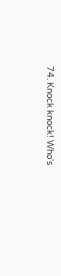74. Knock knock! Who's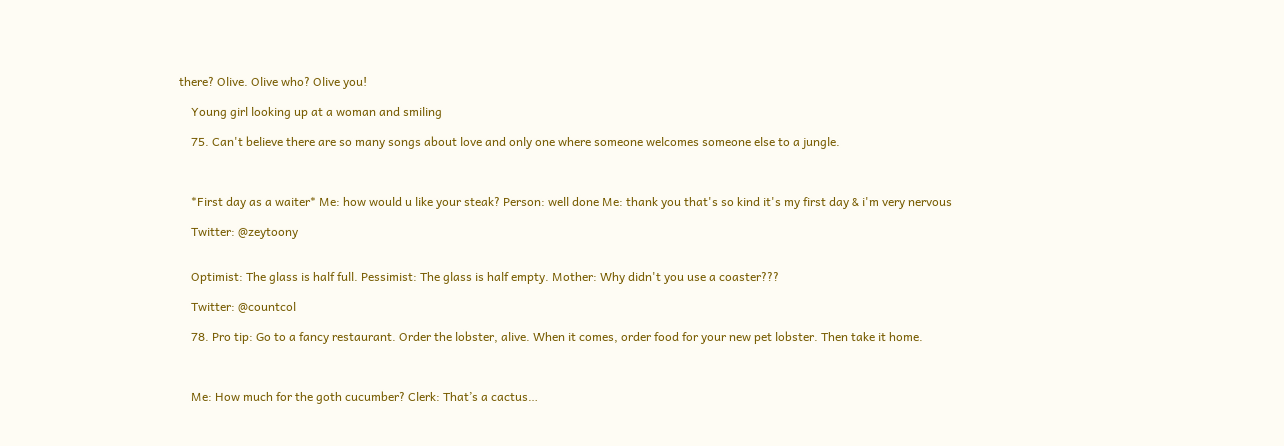there? Olive. Olive who? Olive you!

    Young girl looking up at a woman and smiling

    75. Can't believe there are so many songs about love and only one where someone welcomes someone else to a jungle.



    *First day as a waiter* Me: how would u like your steak? Person: well done Me: thank you that's so kind it's my first day & i'm very nervous

    Twitter: @zeytoony


    Optimist: The glass is half full. Pessimist: The glass is half empty. Mother: Why didn't you use a coaster???

    Twitter: @countcol

    78. Pro tip: Go to a fancy restaurant. Order the lobster, alive. When it comes, order food for your new pet lobster. Then take it home.



    Me: How much for the goth cucumber? Clerk: That’s a cactus…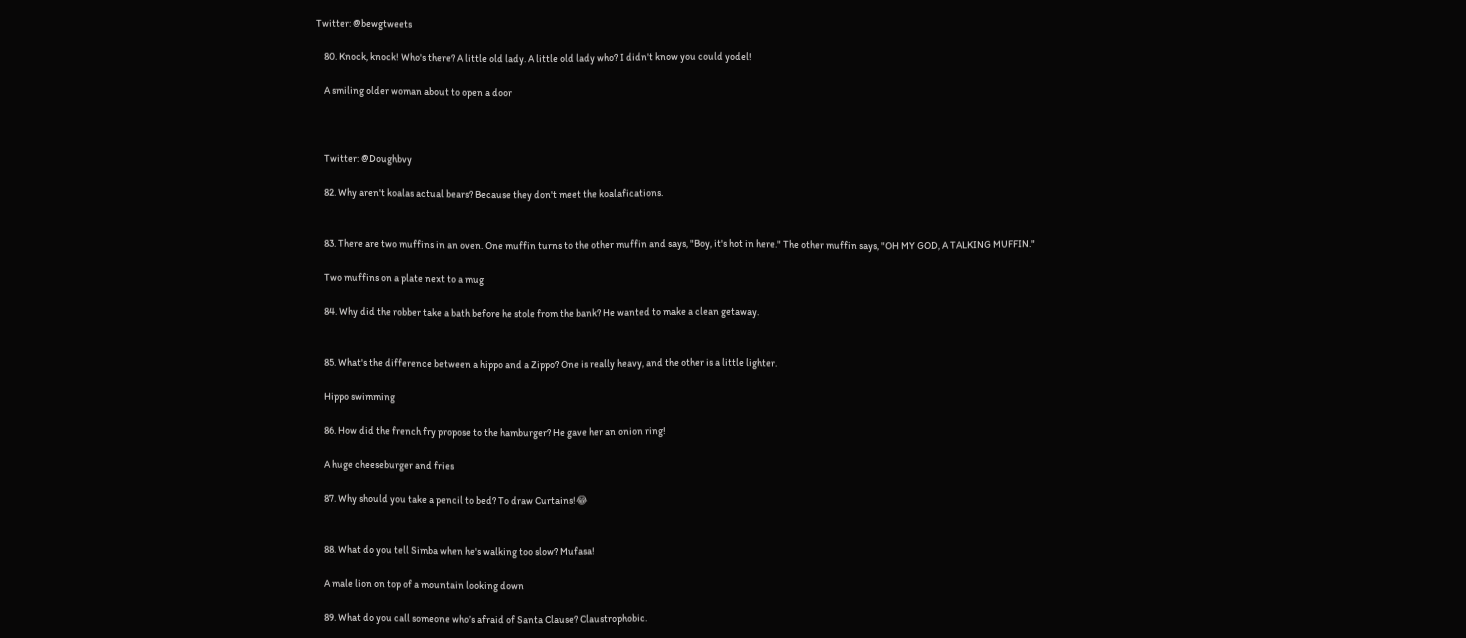Twitter: @bewgtweets

    80. Knock, knock! Who's there? A little old lady. A little old lady who? I didn't know you could yodel!

    A smiling older woman about to open a door



    Twitter: @Doughbvy

    82. Why aren't koalas actual bears? Because they don't meet the koalafications.


    83. There are two muffins in an oven. One muffin turns to the other muffin and says, "Boy, it's hot in here." The other muffin says, "OH MY GOD, A TALKING MUFFIN."

    Two muffins on a plate next to a mug

    84. Why did the robber take a bath before he stole from the bank? He wanted to make a clean getaway.


    85. What's the difference between a hippo and a Zippo? One is really heavy, and the other is a little lighter.

    Hippo swimming

    86. How did the french fry propose to the hamburger? He gave her an onion ring!

    A huge cheeseburger and fries

    87. Why should you take a pencil to bed? To draw Curtains!😂


    88. What do you tell Simba when he's walking too slow? Mufasa!

    A male lion on top of a mountain looking down

    89. What do you call someone who’s afraid of Santa Clause? Claustrophobic.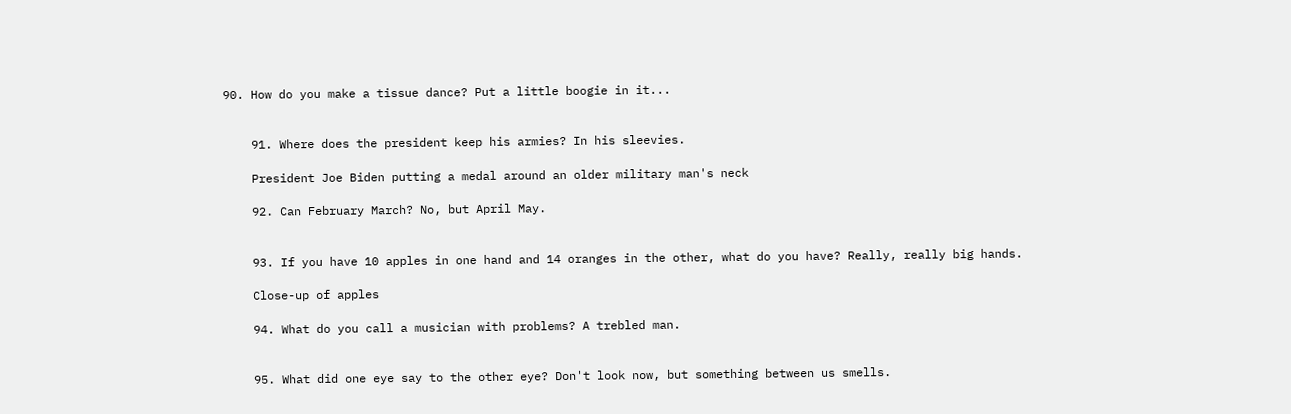90. How do you make a tissue dance? Put a little boogie in it...


    91. Where does the president keep his armies? In his sleevies.

    President Joe Biden putting a medal around an older military man's neck

    92. Can February March? No, but April May.


    93. If you have 10 apples in one hand and 14 oranges in the other, what do you have? Really, really big hands.

    Close-up of apples

    94. What do you call a musician with problems? A trebled man.


    95. What did one eye say to the other eye? Don't look now, but something between us smells.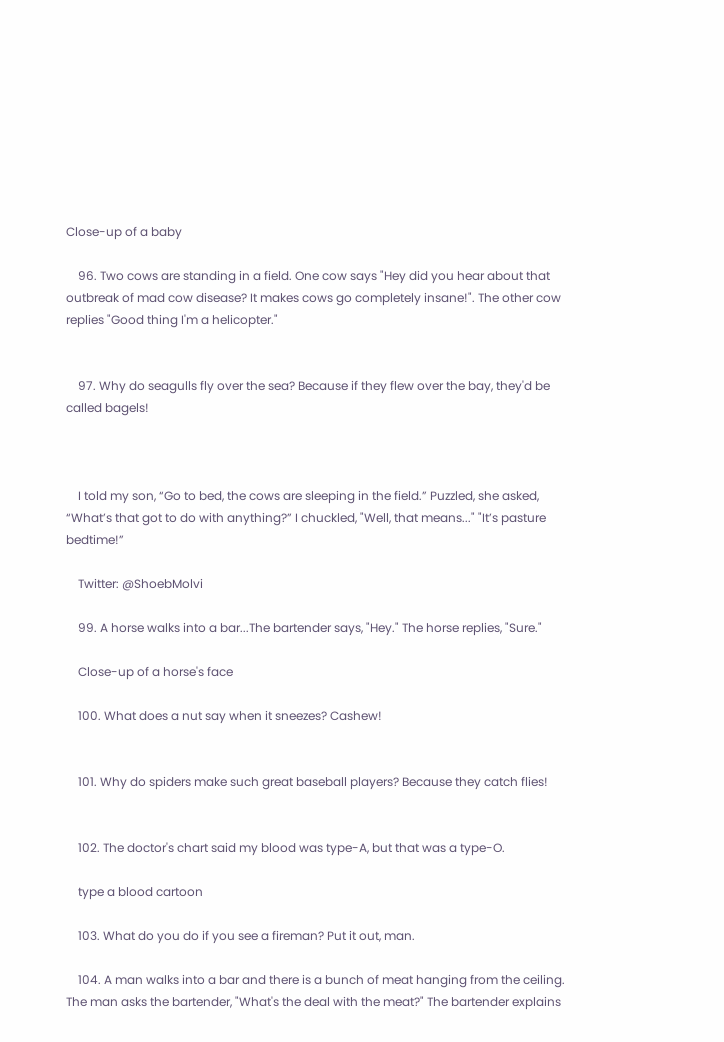Close-up of a baby

    96. Two cows are standing in a field. One cow says "Hey did you hear about that outbreak of mad cow disease? It makes cows go completely insane!". The other cow replies "Good thing I'm a helicopter."


    97. Why do seagulls fly over the sea? Because if they flew over the bay, they'd be called bagels!



    I told my son, “Go to bed, the cows are sleeping in the field.” Puzzled, she asked, “What’s that got to do with anything?” I chuckled, "Well, that means..." "It’s pasture bedtime!”

    Twitter: @ShoebMolvi

    99. A horse walks into a bar...The bartender says, "Hey." The horse replies, "Sure."

    Close-up of a horse's face

    100. What does a nut say when it sneezes? Cashew!


    101. Why do spiders make such great baseball players? Because they catch flies!


    102. The doctor's chart said my blood was type-A, but that was a type-O.

    type a blood cartoon

    103. What do you do if you see a fireman? Put it out, man.

    104. A man walks into a bar and there is a bunch of meat hanging from the ceiling. The man asks the bartender, "What's the deal with the meat?" The bartender explains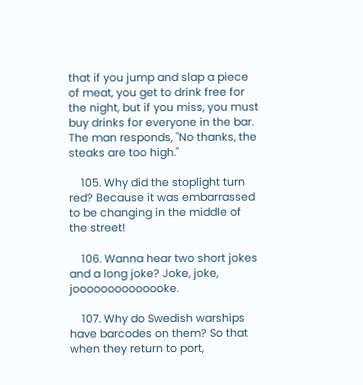that if you jump and slap a piece of meat, you get to drink free for the night, but if you miss, you must buy drinks for everyone in the bar. The man responds, "No thanks, the steaks are too high."

    105. Why did the stoplight turn red? Because it was embarrassed to be changing in the middle of the street!

    106. Wanna hear two short jokes and a long joke? Joke, joke, joooooooooooooke.

    107. Why do Swedish warships have barcodes on them? So that when they return to port,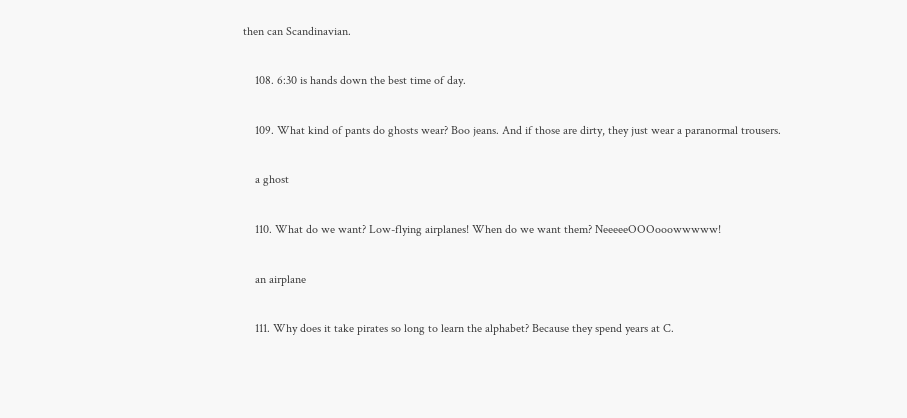then can Scandinavian.

    108. 6:30 is hands down the best time of day.

    109. What kind of pants do ghosts wear? Boo jeans. And if those are dirty, they just wear a paranormal trousers.

    a ghost

    110. What do we want? Low-flying airplanes! When do we want them? NeeeeeOOOooowwwww!

    an airplane

    111. Why does it take pirates so long to learn the alphabet? Because they spend years at C.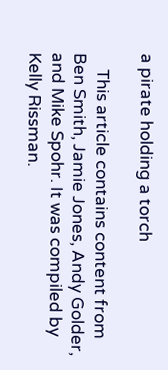a pirate holding a torch

    This article contains content from Ben Smith, Jamie Jones, Andy Golder, and Mike Spohr. It was compiled by Kelly Rissman.